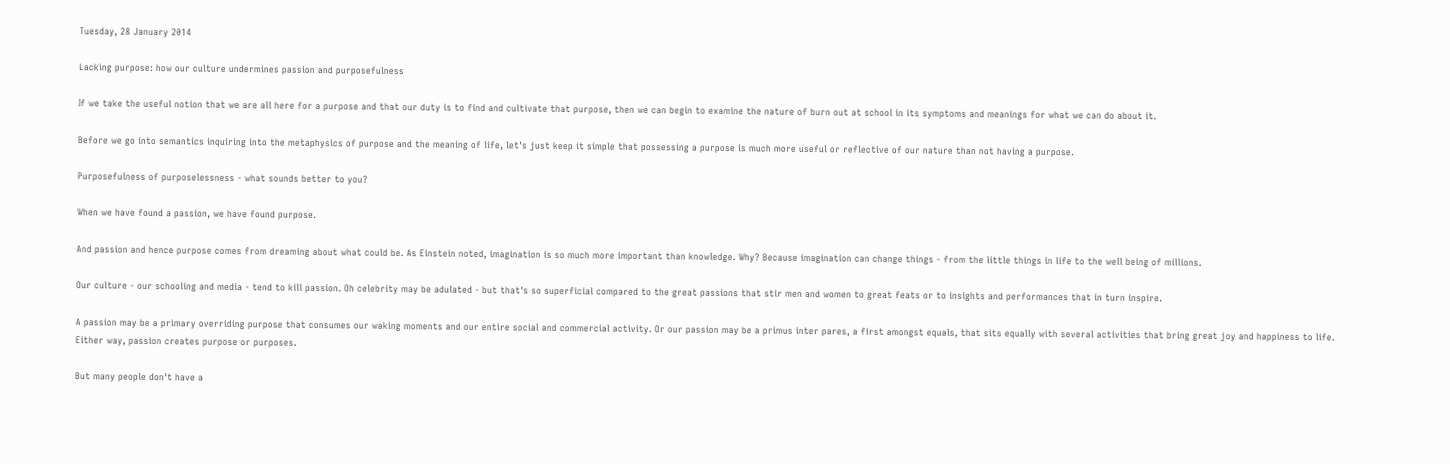Tuesday, 28 January 2014

Lacking purpose: how our culture undermines passion and purposefulness

If we take the useful notion that we are all here for a purpose and that our duty is to find and cultivate that purpose, then we can begin to examine the nature of burn out at school in its symptoms and meanings for what we can do about it.

Before we go into semantics inquiring into the metaphysics of purpose and the meaning of life, let's just keep it simple that possessing a purpose is much more useful or reflective of our nature than not having a purpose.

Purposefulness of purposelessness - what sounds better to you?

When we have found a passion, we have found purpose.

And passion and hence purpose comes from dreaming about what could be. As Einstein noted, imagination is so much more important than knowledge. Why? Because imagination can change things - from the little things in life to the well being of millions.

Our culture - our schooling and media - tend to kill passion. Oh celebrity may be adulated - but that's so superficial compared to the great passions that stir men and women to great feats or to insights and performances that in turn inspire.

A passion may be a primary overriding purpose that consumes our waking moments and our entire social and commercial activity. Or our passion may be a primus inter pares, a first amongst equals, that sits equally with several activities that bring great joy and happiness to life. Either way, passion creates purpose or purposes.

But many people don't have a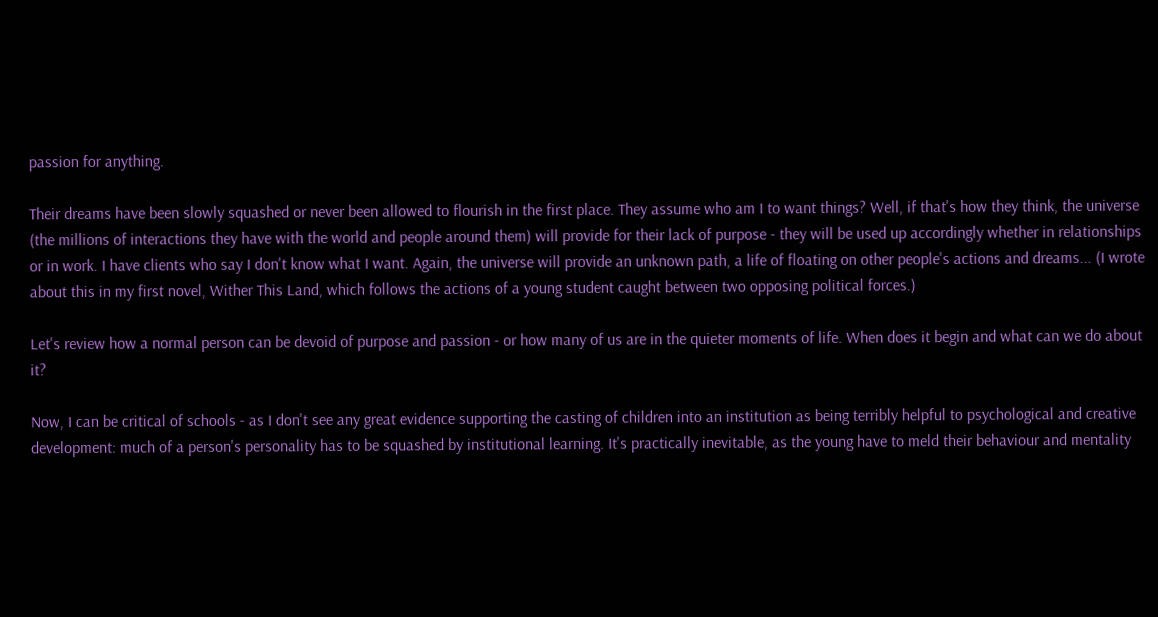passion for anything.

Their dreams have been slowly squashed or never been allowed to flourish in the first place. They assume who am I to want things? Well, if that's how they think, the universe (the millions of interactions they have with the world and people around them) will provide for their lack of purpose - they will be used up accordingly whether in relationships or in work. I have clients who say I don't know what I want. Again, the universe will provide an unknown path, a life of floating on other people's actions and dreams... (I wrote about this in my first novel, Wither This Land, which follows the actions of a young student caught between two opposing political forces.)

Let's review how a normal person can be devoid of purpose and passion - or how many of us are in the quieter moments of life. When does it begin and what can we do about it?

Now, I can be critical of schools - as I don't see any great evidence supporting the casting of children into an institution as being terribly helpful to psychological and creative development: much of a person's personality has to be squashed by institutional learning. It's practically inevitable, as the young have to meld their behaviour and mentality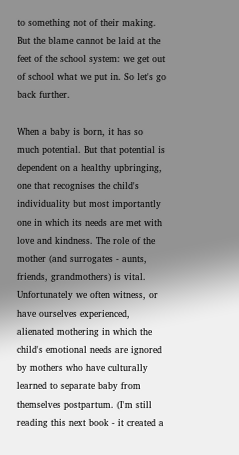to something not of their making. But the blame cannot be laid at the feet of the school system: we get out of school what we put in. So let's go back further.

When a baby is born, it has so much potential. But that potential is dependent on a healthy upbringing, one that recognises the child's individuality but most importantly one in which its needs are met with love and kindness. The role of the mother (and surrogates - aunts, friends, grandmothers) is vital. Unfortunately we often witness, or have ourselves experienced, alienated mothering in which the child's emotional needs are ignored by mothers who have culturally learned to separate baby from themselves postpartum. (I'm still reading this next book - it created a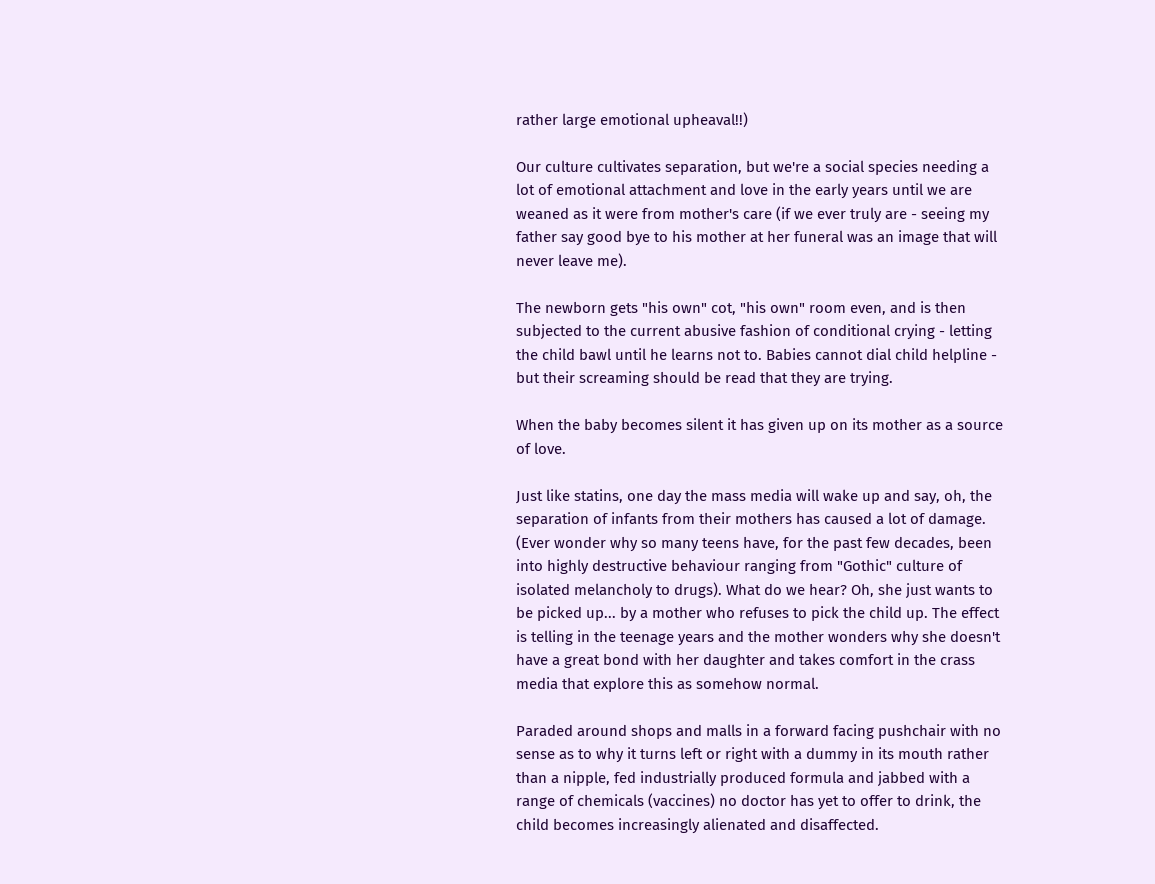rather large emotional upheaval!!)

Our culture cultivates separation, but we're a social species needing a lot of emotional attachment and love in the early years until we are weaned as it were from mother's care (if we ever truly are - seeing my father say good bye to his mother at her funeral was an image that will never leave me).

The newborn gets "his own" cot, "his own" room even, and is then subjected to the current abusive fashion of conditional crying - letting the child bawl until he learns not to. Babies cannot dial child helpline - but their screaming should be read that they are trying.

When the baby becomes silent it has given up on its mother as a source of love.

Just like statins, one day the mass media will wake up and say, oh, the separation of infants from their mothers has caused a lot of damage. (Ever wonder why so many teens have, for the past few decades, been into highly destructive behaviour ranging from "Gothic" culture of isolated melancholy to drugs). What do we hear? Oh, she just wants to be picked up... by a mother who refuses to pick the child up. The effect is telling in the teenage years and the mother wonders why she doesn't have a great bond with her daughter and takes comfort in the crass media that explore this as somehow normal.

Paraded around shops and malls in a forward facing pushchair with no sense as to why it turns left or right with a dummy in its mouth rather than a nipple, fed industrially produced formula and jabbed with a range of chemicals (vaccines) no doctor has yet to offer to drink, the child becomes increasingly alienated and disaffected.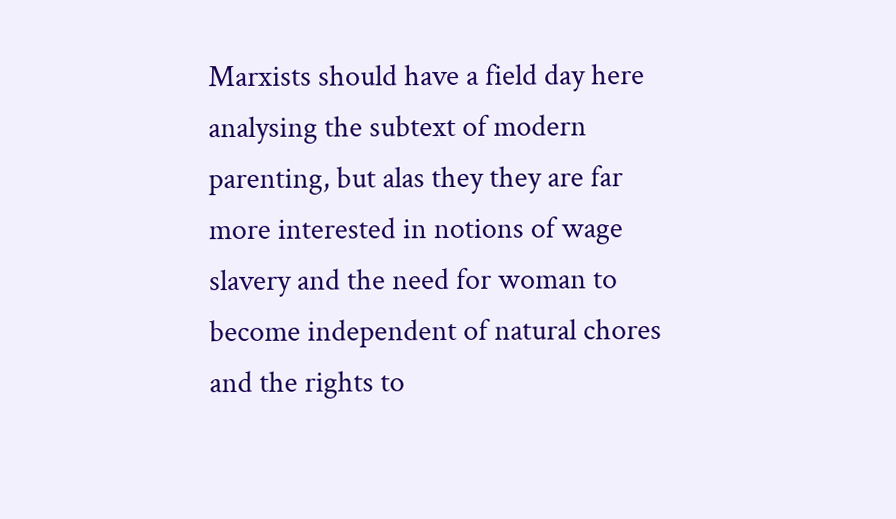Marxists should have a field day here analysing the subtext of modern parenting, but alas they they are far more interested in notions of wage slavery and the need for woman to become independent of natural chores and the rights to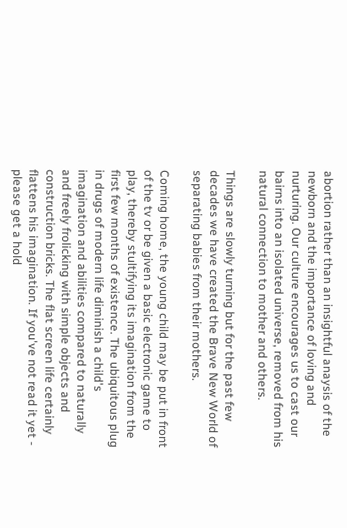abortion rather than an insightful anaysis of the newborn and the importance of loving and nurturing. Our culture encourages us to cast our bairns into an isolated universe, removed from his natural connection to mother and others.

Things are slowly turning but for the past few decades we have created the Brave New World of separating babies from their mothers.

Coming home, the young child may be put in front of the tv or be given a basic electronic game to play, thereby stultifying its imagination from the first few months of existence. The ubiquitous plug in drugs of modern life diminish a child's imagination and abilities compared to naturally and freely frolicking with simple objects and construction bricks. The flat screen life certainly flattens his imagination. If you've not read it yet - please get a hold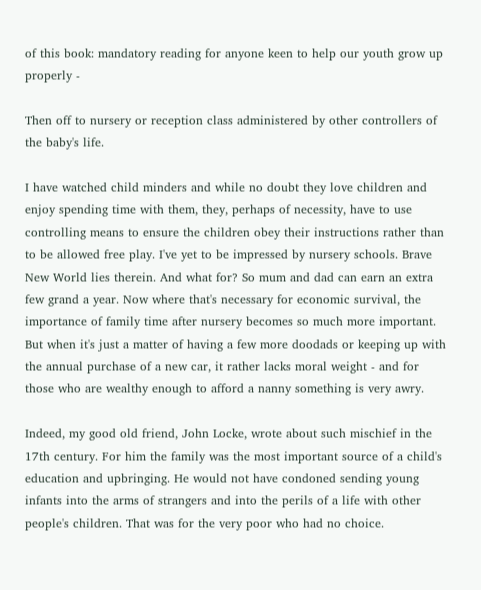of this book: mandatory reading for anyone keen to help our youth grow up properly -

Then off to nursery or reception class administered by other controllers of the baby's life.

I have watched child minders and while no doubt they love children and enjoy spending time with them, they, perhaps of necessity, have to use controlling means to ensure the children obey their instructions rather than to be allowed free play. I've yet to be impressed by nursery schools. Brave New World lies therein. And what for? So mum and dad can earn an extra few grand a year. Now where that's necessary for economic survival, the importance of family time after nursery becomes so much more important. But when it's just a matter of having a few more doodads or keeping up with the annual purchase of a new car, it rather lacks moral weight - and for those who are wealthy enough to afford a nanny something is very awry.

Indeed, my good old friend, John Locke, wrote about such mischief in the 17th century. For him the family was the most important source of a child's education and upbringing. He would not have condoned sending young infants into the arms of strangers and into the perils of a life with other people's children. That was for the very poor who had no choice.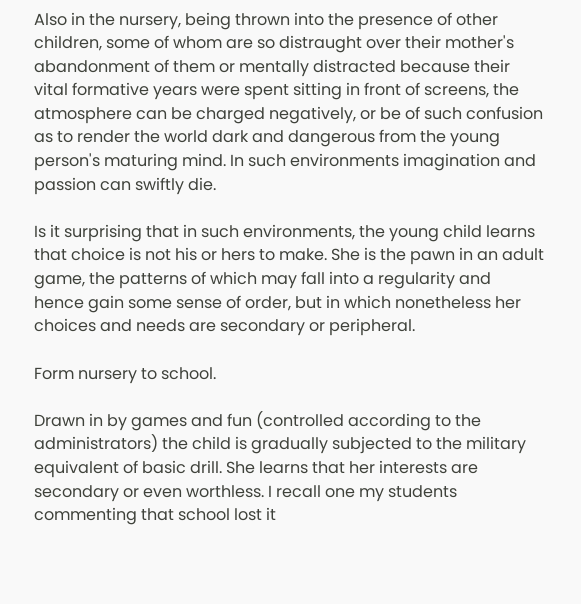Also in the nursery, being thrown into the presence of other children, some of whom are so distraught over their mother's abandonment of them or mentally distracted because their vital formative years were spent sitting in front of screens, the atmosphere can be charged negatively, or be of such confusion as to render the world dark and dangerous from the young person's maturing mind. In such environments imagination and passion can swiftly die.

Is it surprising that in such environments, the young child learns that choice is not his or hers to make. She is the pawn in an adult game, the patterns of which may fall into a regularity and hence gain some sense of order, but in which nonetheless her choices and needs are secondary or peripheral.

Form nursery to school.

Drawn in by games and fun (controlled according to the administrators) the child is gradually subjected to the military equivalent of basic drill. She learns that her interests are secondary or even worthless. I recall one my students commenting that school lost it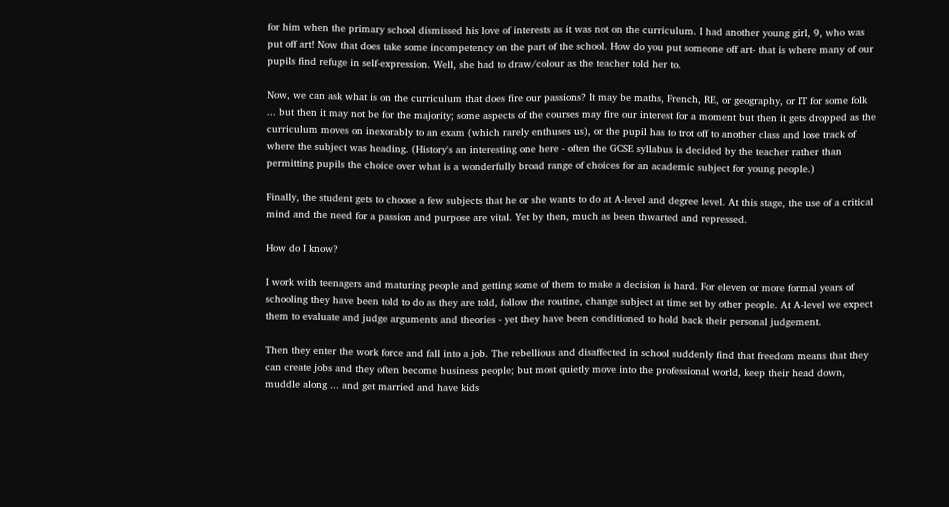for him when the primary school dismissed his love of interests as it was not on the curriculum. I had another young girl, 9, who was put off art! Now that does take some incompetency on the part of the school. How do you put someone off art- that is where many of our pupils find refuge in self-expression. Well, she had to draw/colour as the teacher told her to.

Now, we can ask what is on the curriculum that does fire our passions? It may be maths, French, RE, or geography, or IT for some folk ... but then it may not be for the majority; some aspects of the courses may fire our interest for a moment but then it gets dropped as the curriculum moves on inexorably to an exam (which rarely enthuses us), or the pupil has to trot off to another class and lose track of where the subject was heading. (History's an interesting one here - often the GCSE syllabus is decided by the teacher rather than permitting pupils the choice over what is a wonderfully broad range of choices for an academic subject for young people.)

Finally, the student gets to choose a few subjects that he or she wants to do at A-level and degree level. At this stage, the use of a critical mind and the need for a passion and purpose are vital. Yet by then, much as been thwarted and repressed.

How do I know?

I work with teenagers and maturing people and getting some of them to make a decision is hard. For eleven or more formal years of schooling they have been told to do as they are told, follow the routine, change subject at time set by other people. At A-level we expect them to evaluate and judge arguments and theories - yet they have been conditioned to hold back their personal judgement.

Then they enter the work force and fall into a job. The rebellious and disaffected in school suddenly find that freedom means that they can create jobs and they often become business people; but most quietly move into the professional world, keep their head down, muddle along ... and get married and have kids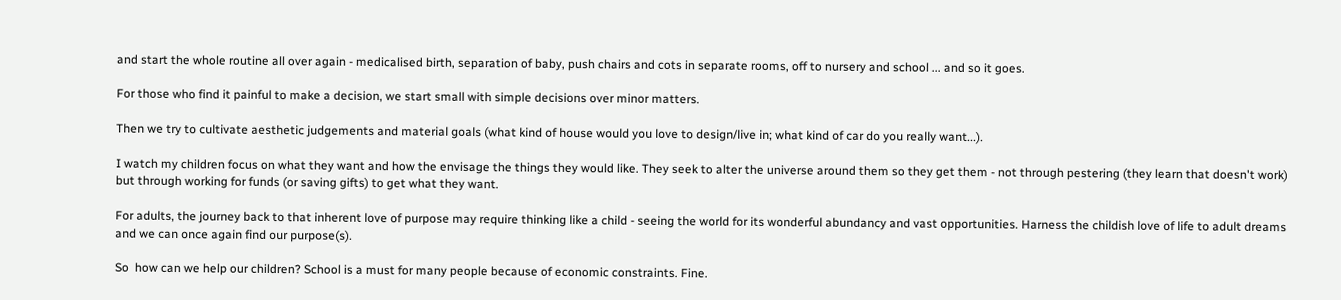and start the whole routine all over again - medicalised birth, separation of baby, push chairs and cots in separate rooms, off to nursery and school ... and so it goes.

For those who find it painful to make a decision, we start small with simple decisions over minor matters.

Then we try to cultivate aesthetic judgements and material goals (what kind of house would you love to design/live in; what kind of car do you really want...).

I watch my children focus on what they want and how the envisage the things they would like. They seek to alter the universe around them so they get them - not through pestering (they learn that doesn't work) but through working for funds (or saving gifts) to get what they want.

For adults, the journey back to that inherent love of purpose may require thinking like a child - seeing the world for its wonderful abundancy and vast opportunities. Harness the childish love of life to adult dreams and we can once again find our purpose(s).

So  how can we help our children? School is a must for many people because of economic constraints. Fine.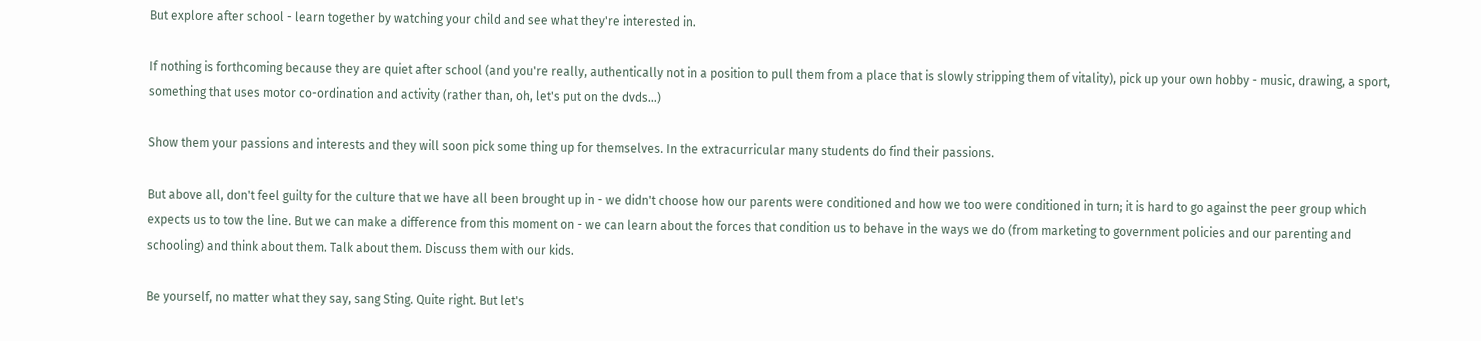But explore after school - learn together by watching your child and see what they're interested in.

If nothing is forthcoming because they are quiet after school (and you're really, authentically not in a position to pull them from a place that is slowly stripping them of vitality), pick up your own hobby - music, drawing, a sport, something that uses motor co-ordination and activity (rather than, oh, let's put on the dvds...)

Show them your passions and interests and they will soon pick some thing up for themselves. In the extracurricular many students do find their passions.

But above all, don't feel guilty for the culture that we have all been brought up in - we didn't choose how our parents were conditioned and how we too were conditioned in turn; it is hard to go against the peer group which expects us to tow the line. But we can make a difference from this moment on - we can learn about the forces that condition us to behave in the ways we do (from marketing to government policies and our parenting and schooling) and think about them. Talk about them. Discuss them with our kids.

Be yourself, no matter what they say, sang Sting. Quite right. But let's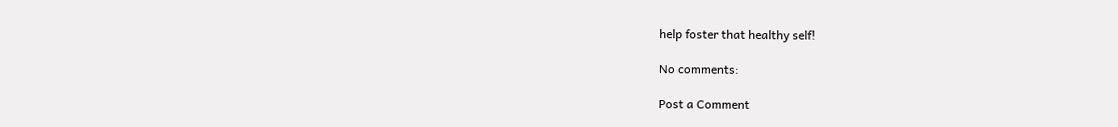help foster that healthy self!

No comments:

Post a Comment